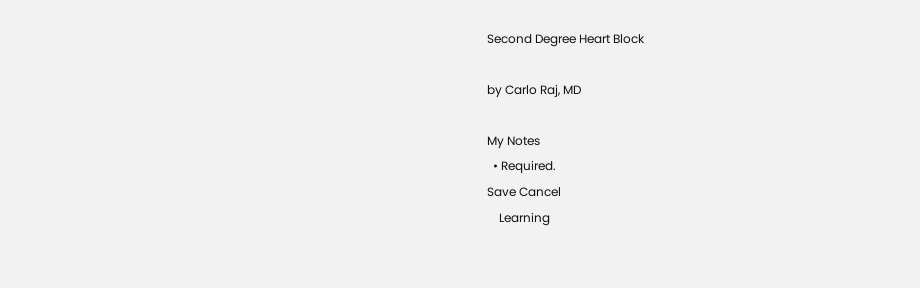Second Degree Heart Block

by Carlo Raj, MD

My Notes
  • Required.
Save Cancel
    Learning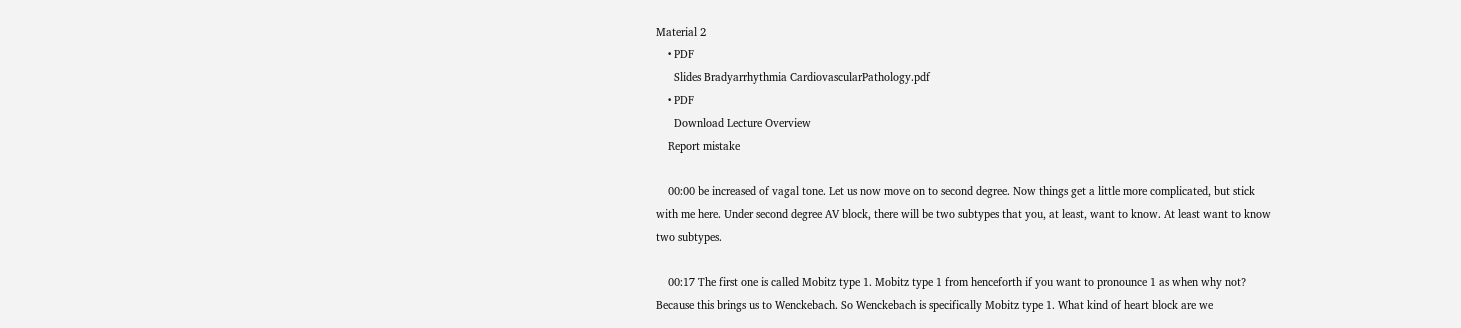Material 2
    • PDF
      Slides Bradyarrhythmia CardiovascularPathology.pdf
    • PDF
      Download Lecture Overview
    Report mistake

    00:00 be increased of vagal tone. Let us now move on to second degree. Now things get a little more complicated, but stick with me here. Under second degree AV block, there will be two subtypes that you, at least, want to know. At least want to know two subtypes.

    00:17 The first one is called Mobitz type 1. Mobitz type 1 from henceforth if you want to pronounce 1 as when why not? Because this brings us to Wenckebach. So Wenckebach is specifically Mobitz type 1. What kind of heart block are we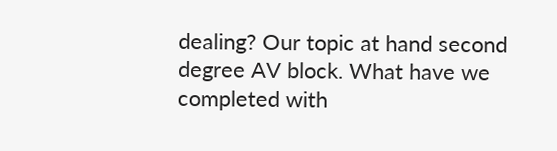dealing? Our topic at hand second degree AV block. What have we completed with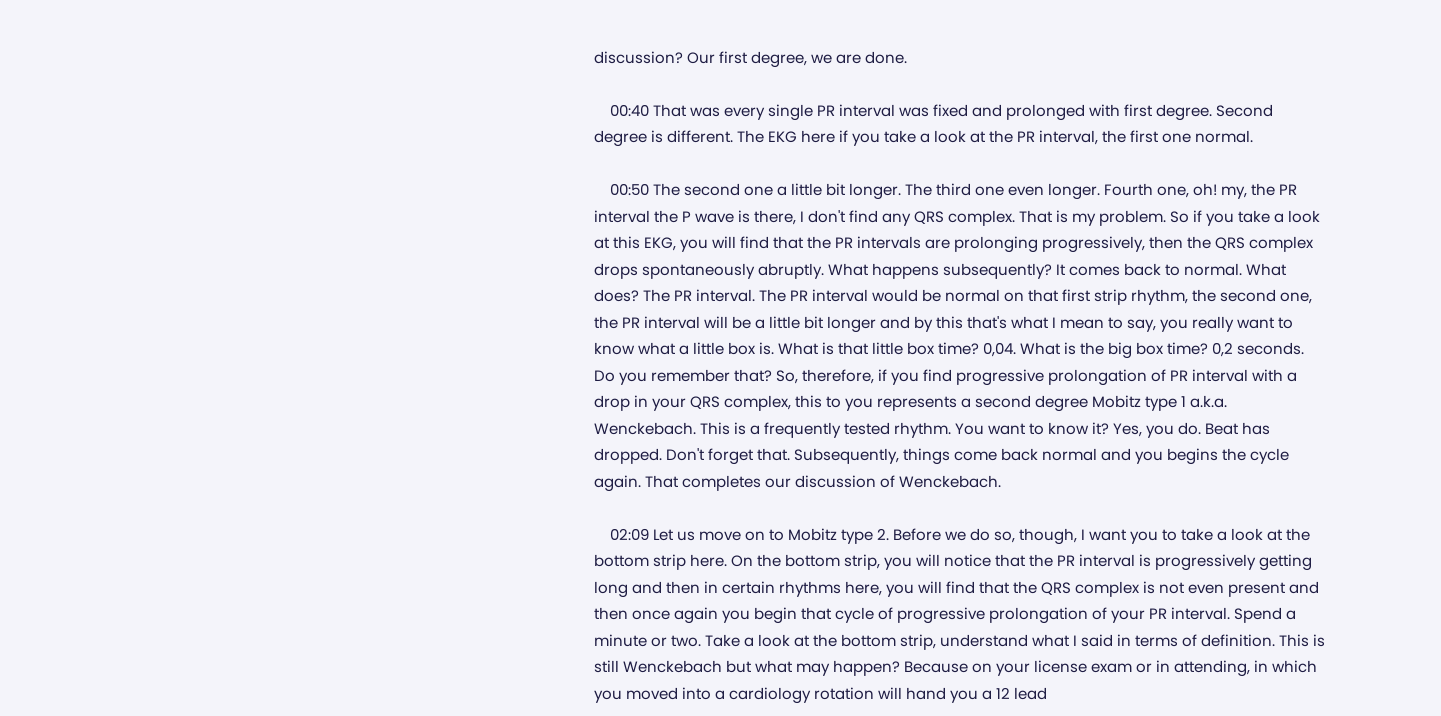discussion? Our first degree, we are done.

    00:40 That was every single PR interval was fixed and prolonged with first degree. Second degree is different. The EKG here if you take a look at the PR interval, the first one normal.

    00:50 The second one a little bit longer. The third one even longer. Fourth one, oh! my, the PR interval the P wave is there, I don't find any QRS complex. That is my problem. So if you take a look at this EKG, you will find that the PR intervals are prolonging progressively, then the QRS complex drops spontaneously abruptly. What happens subsequently? It comes back to normal. What does? The PR interval. The PR interval would be normal on that first strip rhythm, the second one, the PR interval will be a little bit longer and by this that's what I mean to say, you really want to know what a little box is. What is that little box time? 0,04. What is the big box time? 0,2 seconds. Do you remember that? So, therefore, if you find progressive prolongation of PR interval with a drop in your QRS complex, this to you represents a second degree Mobitz type 1 a.k.a. Wenckebach. This is a frequently tested rhythm. You want to know it? Yes, you do. Beat has dropped. Don't forget that. Subsequently, things come back normal and you begins the cycle again. That completes our discussion of Wenckebach.

    02:09 Let us move on to Mobitz type 2. Before we do so, though, I want you to take a look at the bottom strip here. On the bottom strip, you will notice that the PR interval is progressively getting long and then in certain rhythms here, you will find that the QRS complex is not even present and then once again you begin that cycle of progressive prolongation of your PR interval. Spend a minute or two. Take a look at the bottom strip, understand what I said in terms of definition. This is still Wenckebach but what may happen? Because on your license exam or in attending, in which you moved into a cardiology rotation will hand you a 12 lead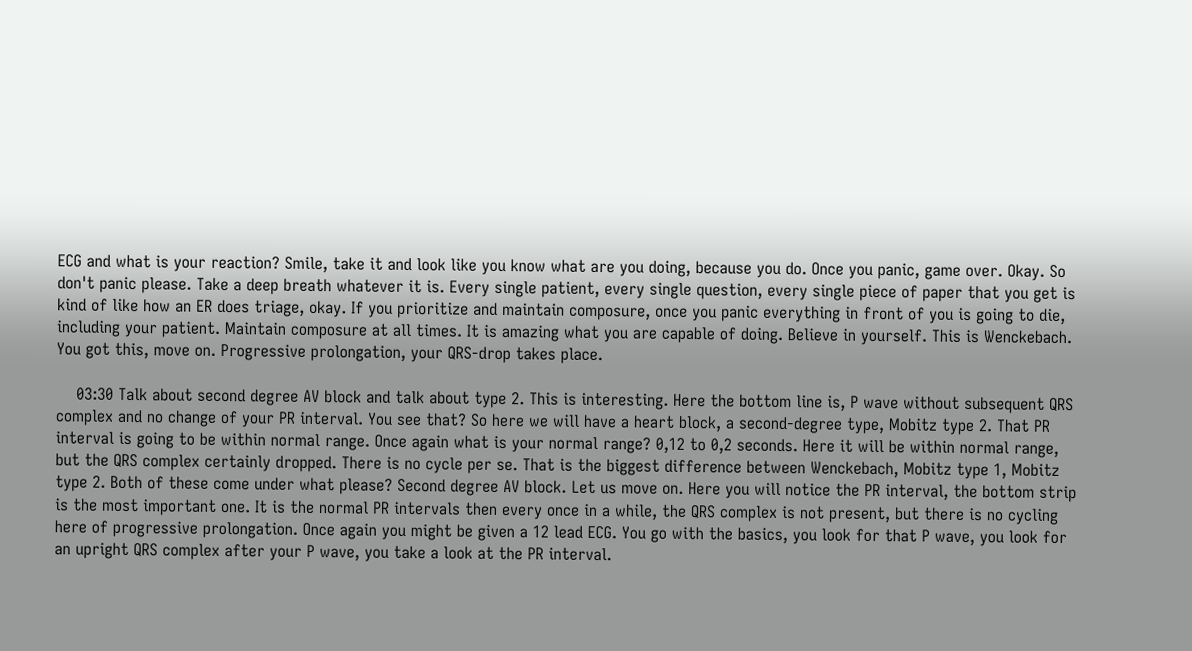ECG and what is your reaction? Smile, take it and look like you know what are you doing, because you do. Once you panic, game over. Okay. So don't panic please. Take a deep breath whatever it is. Every single patient, every single question, every single piece of paper that you get is kind of like how an ER does triage, okay. If you prioritize and maintain composure, once you panic everything in front of you is going to die, including your patient. Maintain composure at all times. It is amazing what you are capable of doing. Believe in yourself. This is Wenckebach. You got this, move on. Progressive prolongation, your QRS-drop takes place.

    03:30 Talk about second degree AV block and talk about type 2. This is interesting. Here the bottom line is, P wave without subsequent QRS complex and no change of your PR interval. You see that? So here we will have a heart block, a second-degree type, Mobitz type 2. That PR interval is going to be within normal range. Once again what is your normal range? 0,12 to 0,2 seconds. Here it will be within normal range, but the QRS complex certainly dropped. There is no cycle per se. That is the biggest difference between Wenckebach, Mobitz type 1, Mobitz type 2. Both of these come under what please? Second degree AV block. Let us move on. Here you will notice the PR interval, the bottom strip is the most important one. It is the normal PR intervals then every once in a while, the QRS complex is not present, but there is no cycling here of progressive prolongation. Once again you might be given a 12 lead ECG. You go with the basics, you look for that P wave, you look for an upright QRS complex after your P wave, you take a look at the PR interval.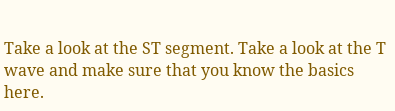Take a look at the ST segment. Take a look at the T wave and make sure that you know the basics here.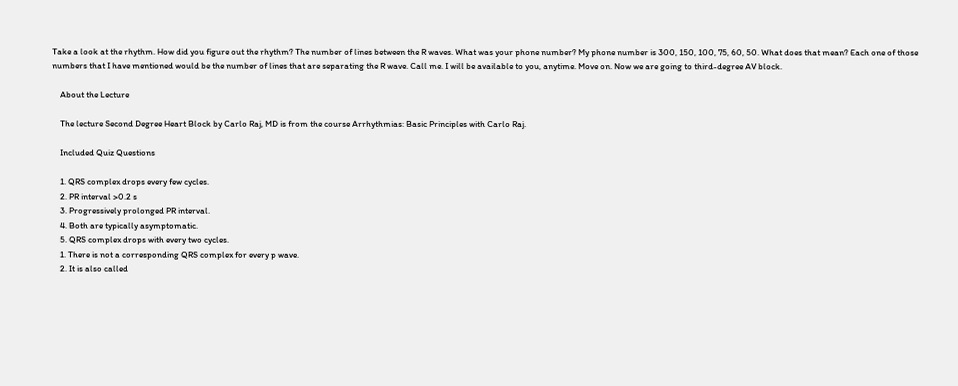Take a look at the rhythm. How did you figure out the rhythm? The number of lines between the R waves. What was your phone number? My phone number is 300, 150, 100, 75, 60, 50. What does that mean? Each one of those numbers that I have mentioned would be the number of lines that are separating the R wave. Call me. I will be available to you, anytime. Move on. Now we are going to third-degree AV block.

    About the Lecture

    The lecture Second Degree Heart Block by Carlo Raj, MD is from the course Arrhythmias: Basic Principles with Carlo Raj.

    Included Quiz Questions

    1. QRS complex drops every few cycles.
    2. PR interval >0.2 s
    3. Progressively prolonged PR interval.
    4. Both are typically asymptomatic.
    5. QRS complex drops with every two cycles.
    1. There is not a corresponding QRS complex for every p wave.
    2. It is also called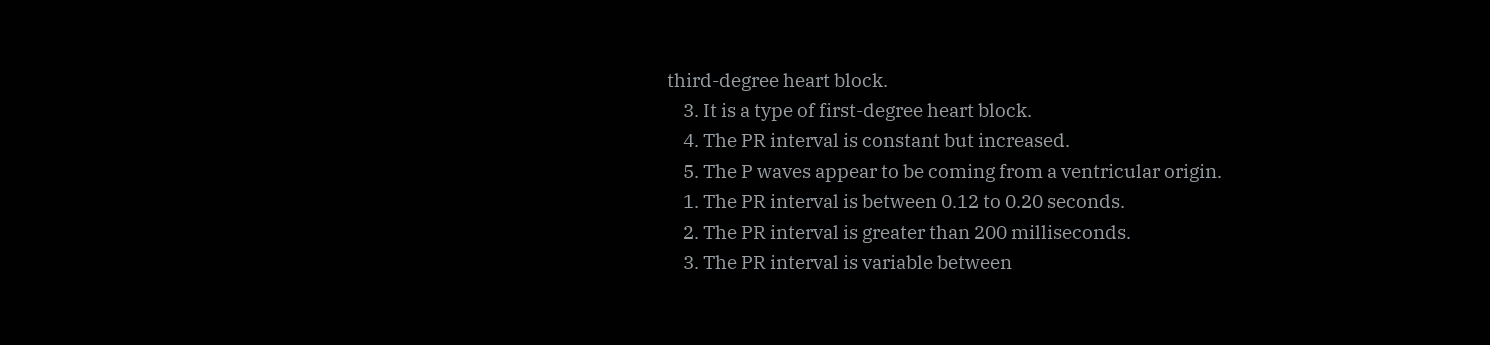third-degree heart block.
    3. It is a type of first-degree heart block.
    4. The PR interval is constant but increased.
    5. The P waves appear to be coming from a ventricular origin.
    1. The PR interval is between 0.12 to 0.20 seconds.
    2. The PR interval is greater than 200 milliseconds.
    3. The PR interval is variable between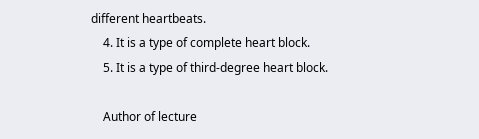different heartbeats.
    4. It is a type of complete heart block.
    5. It is a type of third-degree heart block.

    Author of lecture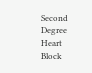Second Degree Heart Block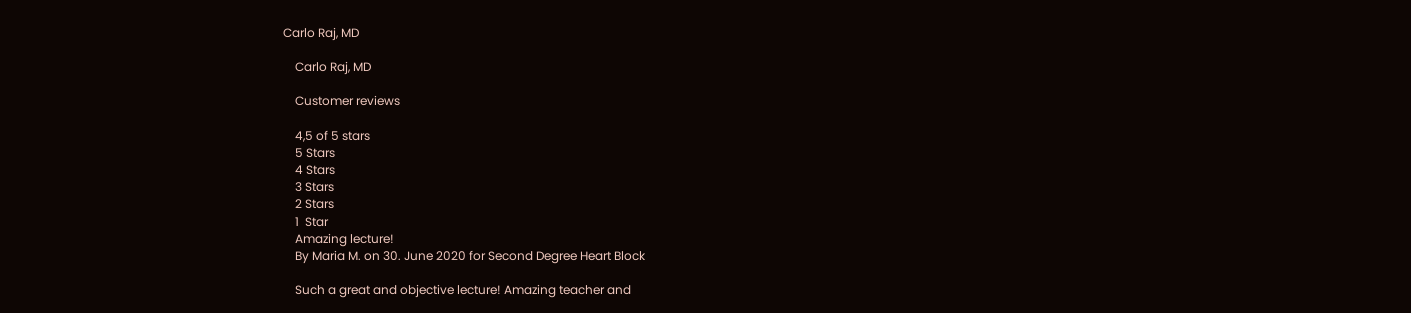Carlo Raj, MD

    Carlo Raj, MD

    Customer reviews

    4,5 of 5 stars
    5 Stars
    4 Stars
    3 Stars
    2 Stars
    1  Star
    Amazing lecture!
    By Maria M. on 30. June 2020 for Second Degree Heart Block

    Such a great and objective lecture! Amazing teacher and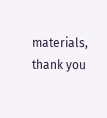materials, thank you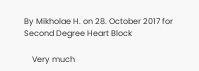By Mikholae H. on 28. October 2017 for Second Degree Heart Block

    Very much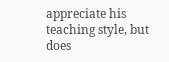appreciate his teaching style, but does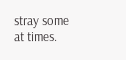stray some at times.